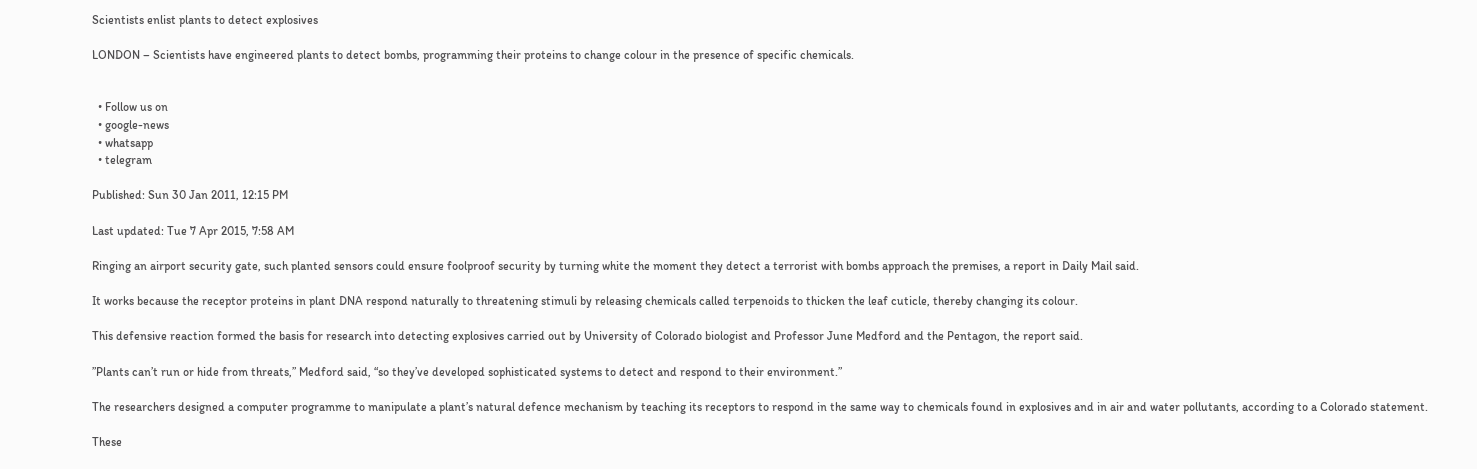Scientists enlist plants to detect explosives

LONDON – Scientists have engineered plants to detect bombs, programming their proteins to change colour in the presence of specific chemicals.


  • Follow us on
  • google-news
  • whatsapp
  • telegram

Published: Sun 30 Jan 2011, 12:15 PM

Last updated: Tue 7 Apr 2015, 7:58 AM

Ringing an airport security gate, such planted sensors could ensure foolproof security by turning white the moment they detect a terrorist with bombs approach the premises, a report in Daily Mail said.

It works because the receptor proteins in plant DNA respond naturally to threatening stimuli by releasing chemicals called terpenoids to thicken the leaf cuticle, thereby changing its colour.

This defensive reaction formed the basis for research into detecting explosives carried out by University of Colorado biologist and Professor June Medford and the Pentagon, the report said.

”Plants can’t run or hide from threats,” Medford said, “so they’ve developed sophisticated systems to detect and respond to their environment.”

The researchers designed a computer programme to manipulate a plant’s natural defence mechanism by teaching its receptors to respond in the same way to chemicals found in explosives and in air and water pollutants, according to a Colorado statement.

These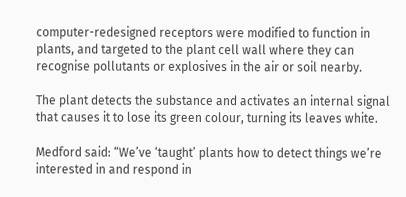computer-redesigned receptors were modified to function in plants, and targeted to the plant cell wall where they can recognise pollutants or explosives in the air or soil nearby.

The plant detects the substance and activates an internal signal that causes it to lose its green colour, turning its leaves white.

Medford said: “We’ve ‘taught’ plants how to detect things we’re interested in and respond in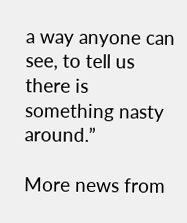a way anyone can see, to tell us there is something nasty around.”

More news from